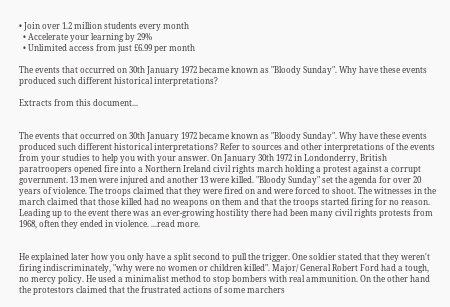• Join over 1.2 million students every month
  • Accelerate your learning by 29%
  • Unlimited access from just £6.99 per month

The events that occurred on 30th January 1972 became known as "Bloody Sunday". Why have these events produced such different historical interpretations?

Extracts from this document...


The events that occurred on 30th January 1972 became known as "Bloody Sunday". Why have these events produced such different historical interpretations? Refer to sources and other interpretations of the events from your studies to help you with your answer. On January 30th 1972 in Londonderry, British paratroopers opened fire into a Northern Ireland civil rights march holding a protest against a corrupt government. 13 men were injured and another 13 were killed. "Bloody Sunday" set the agenda for over 20 years of violence. The troops claimed that they were fired on and were forced to shoot. The witnesses in the march claimed that those killed had no weapons on them and that the troops started firing for no reason. Leading up to the event there was an ever-growing hostility there had been many civil rights protests from 1968, often they ended in violence. ...read more.


He explained later how you only have a split second to pull the trigger. One soldier stated that they weren't firing indiscriminately, "why were no women or children killed". Major/ General Robert Ford had a tough, no mercy policy. He used a minimalist method to stop bombers with real ammunition. On the other hand the protestors claimed that the frustrated actions of some marchers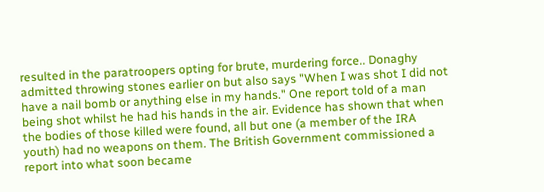resulted in the paratroopers opting for brute, murdering force.. Donaghy admitted throwing stones earlier on but also says "When I was shot I did not have a nail bomb or anything else in my hands." One report told of a man being shot whilst he had his hands in the air. Evidence has shown that when the bodies of those killed were found, all but one (a member of the IRA youth) had no weapons on them. The British Government commissioned a report into what soon became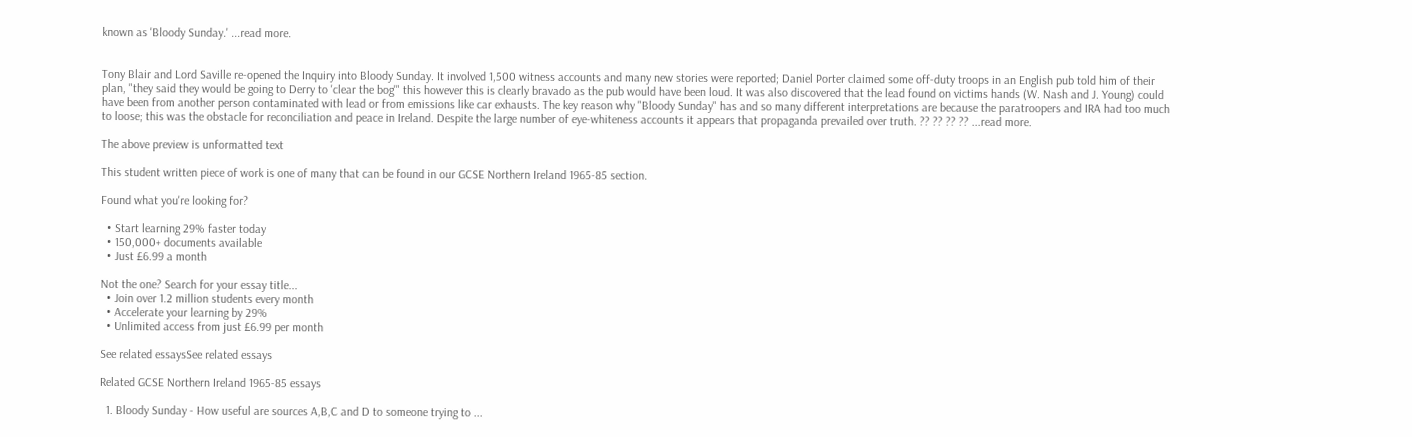known as 'Bloody Sunday.' ...read more.


Tony Blair and Lord Saville re-opened the Inquiry into Bloody Sunday. It involved 1,500 witness accounts and many new stories were reported; Daniel Porter claimed some off-duty troops in an English pub told him of their plan, "they said they would be going to Derry to 'clear the bog'" this however this is clearly bravado as the pub would have been loud. It was also discovered that the lead found on victims hands (W. Nash and J. Young) could have been from another person contaminated with lead or from emissions like car exhausts. The key reason why "Bloody Sunday" has and so many different interpretations are because the paratroopers and IRA had too much to loose; this was the obstacle for reconciliation and peace in Ireland. Despite the large number of eye-whiteness accounts it appears that propaganda prevailed over truth. ?? ?? ?? ?? ...read more.

The above preview is unformatted text

This student written piece of work is one of many that can be found in our GCSE Northern Ireland 1965-85 section.

Found what you're looking for?

  • Start learning 29% faster today
  • 150,000+ documents available
  • Just £6.99 a month

Not the one? Search for your essay title...
  • Join over 1.2 million students every month
  • Accelerate your learning by 29%
  • Unlimited access from just £6.99 per month

See related essaysSee related essays

Related GCSE Northern Ireland 1965-85 essays

  1. Bloody Sunday - How useful are sources A,B,C and D to someone trying to ...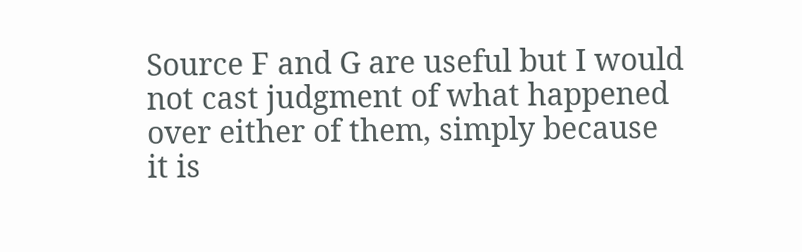Source F and G are useful but I would not cast judgment of what happened over either of them, simply because it is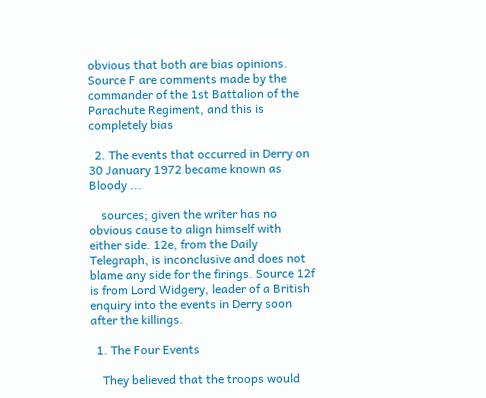obvious that both are bias opinions. Source F are comments made by the commander of the 1st Battalion of the Parachute Regiment, and this is completely bias

  2. The events that occurred in Derry on 30 January 1972 became known as Bloody ...

    sources; given the writer has no obvious cause to align himself with either side. 12e, from the Daily Telegraph, is inconclusive and does not blame any side for the firings. Source 12f is from Lord Widgery, leader of a British enquiry into the events in Derry soon after the killings.

  1. The Four Events

    They believed that the troops would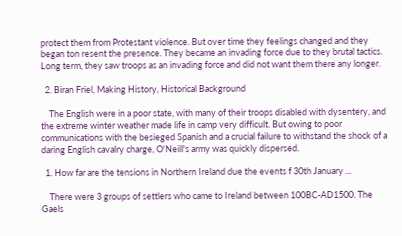protect them from Protestant violence. But over time they feelings changed and they began ton resent the presence. They became an invading force due to they brutal tactics. Long term, they saw troops as an invading force and did not want them there any longer.

  2. Biran Friel, Making History, Historical Background

    The English were in a poor state, with many of their troops disabled with dysentery, and the extreme winter weather made life in camp very difficult. But owing to poor communications with the besieged Spanish and a crucial failure to withstand the shock of a daring English cavalry charge, O'Neill's army was quickly dispersed.

  1. How far are the tensions in Northern Ireland due the events f 30th January ...

    There were 3 groups of settlers who came to Ireland between 100BC-AD1500. The Gaels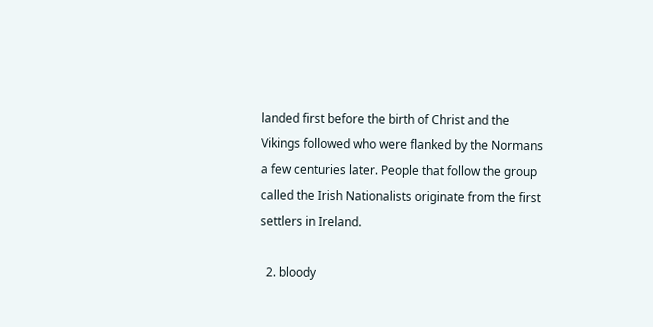landed first before the birth of Christ and the Vikings followed who were flanked by the Normans a few centuries later. People that follow the group called the Irish Nationalists originate from the first settlers in Ireland.

  2. bloody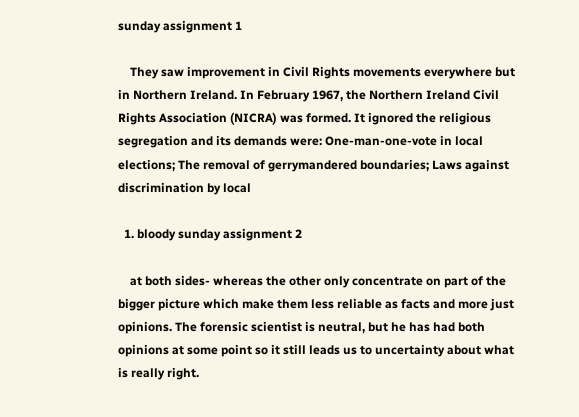sunday assignment 1

    They saw improvement in Civil Rights movements everywhere but in Northern Ireland. In February 1967, the Northern Ireland Civil Rights Association (NICRA) was formed. It ignored the religious segregation and its demands were: One-man-one-vote in local elections; The removal of gerrymandered boundaries; Laws against discrimination by local

  1. bloody sunday assignment 2

    at both sides- whereas the other only concentrate on part of the bigger picture which make them less reliable as facts and more just opinions. The forensic scientist is neutral, but he has had both opinions at some point so it still leads us to uncertainty about what is really right.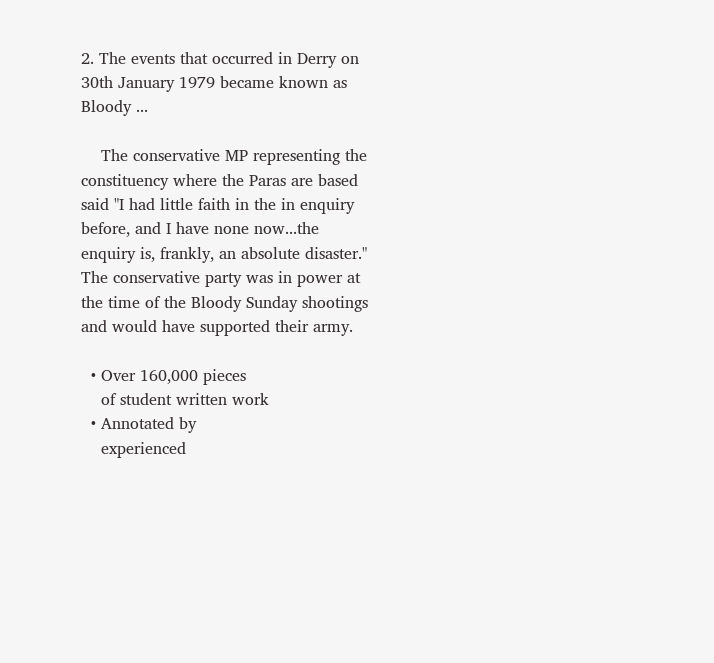2. The events that occurred in Derry on 30th January 1979 became known as Bloody ...

    The conservative MP representing the constituency where the Paras are based said "I had little faith in the in enquiry before, and I have none now...the enquiry is, frankly, an absolute disaster." The conservative party was in power at the time of the Bloody Sunday shootings and would have supported their army.

  • Over 160,000 pieces
    of student written work
  • Annotated by
    experienced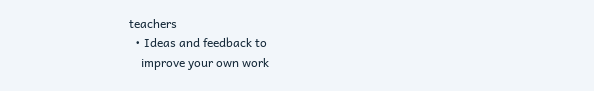teachers
  • Ideas and feedback to
    improve your own work